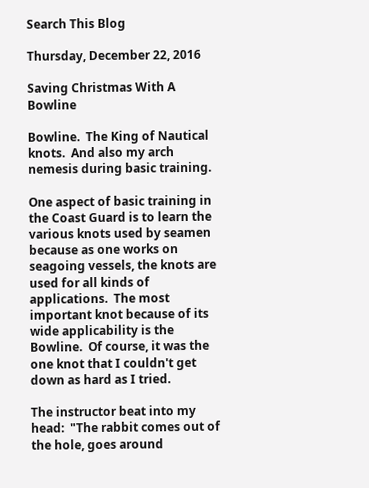Search This Blog

Thursday, December 22, 2016

Saving Christmas With A Bowline

Bowline.  The King of Nautical knots.  And also my arch nemesis during basic training.

One aspect of basic training in the Coast Guard is to learn the various knots used by seamen because as one works on seagoing vessels, the knots are used for all kinds of applications.  The most important knot because of its wide applicability is the Bowline.  Of course, it was the one knot that I couldn't get down as hard as I tried.

The instructor beat into my head:  "The rabbit comes out of the hole, goes around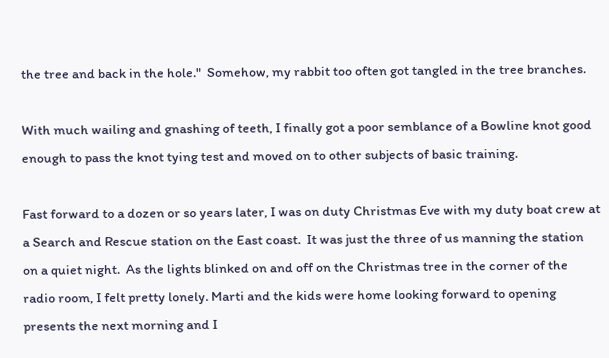the tree and back in the hole."  Somehow, my rabbit too often got tangled in the tree branches.

With much wailing and gnashing of teeth, I finally got a poor semblance of a Bowline knot good enough to pass the knot tying test and moved on to other subjects of basic training.

Fast forward to a dozen or so years later, I was on duty Christmas Eve with my duty boat crew at a Search and Rescue station on the East coast.  It was just the three of us manning the station on a quiet night.  As the lights blinked on and off on the Christmas tree in the corner of the radio room, I felt pretty lonely. Marti and the kids were home looking forward to opening presents the next morning and I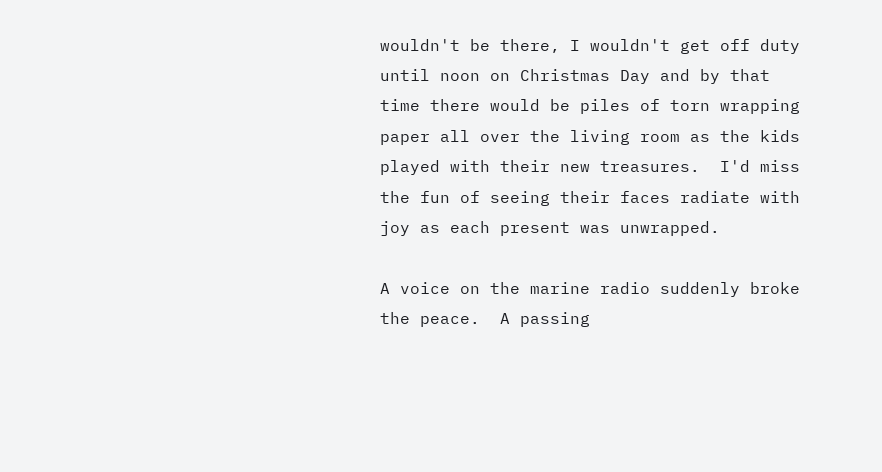wouldn't be there, I wouldn't get off duty until noon on Christmas Day and by that time there would be piles of torn wrapping paper all over the living room as the kids played with their new treasures.  I'd miss the fun of seeing their faces radiate with joy as each present was unwrapped.

A voice on the marine radio suddenly broke the peace.  A passing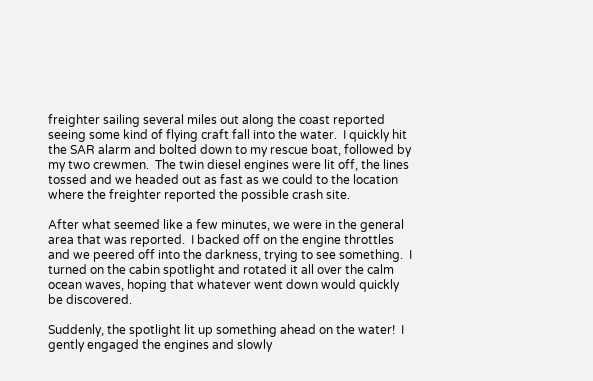freighter sailing several miles out along the coast reported seeing some kind of flying craft fall into the water.  I quickly hit the SAR alarm and bolted down to my rescue boat, followed by my two crewmen.  The twin diesel engines were lit off, the lines tossed and we headed out as fast as we could to the location where the freighter reported the possible crash site.

After what seemed like a few minutes, we were in the general area that was reported.  I backed off on the engine throttles and we peered off into the darkness, trying to see something.  I turned on the cabin spotlight and rotated it all over the calm ocean waves, hoping that whatever went down would quickly be discovered.

Suddenly, the spotlight lit up something ahead on the water!  I gently engaged the engines and slowly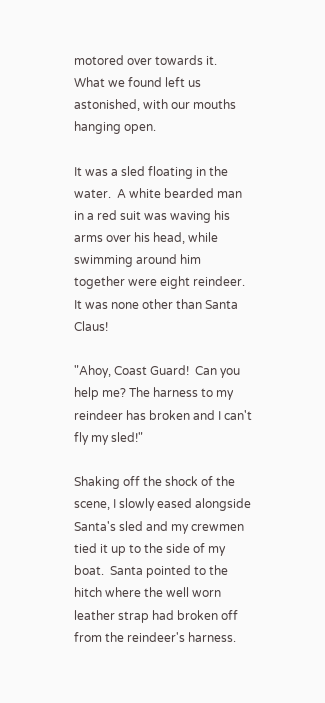motored over towards it.  What we found left us astonished, with our mouths hanging open.

It was a sled floating in the water.  A white bearded man in a red suit was waving his arms over his head, while swimming around him together were eight reindeer.  It was none other than Santa Claus!

"Ahoy, Coast Guard!  Can you help me? The harness to my reindeer has broken and I can't fly my sled!"

Shaking off the shock of the scene, I slowly eased alongside Santa's sled and my crewmen tied it up to the side of my boat.  Santa pointed to the hitch where the well worn leather strap had broken off from the reindeer's harness.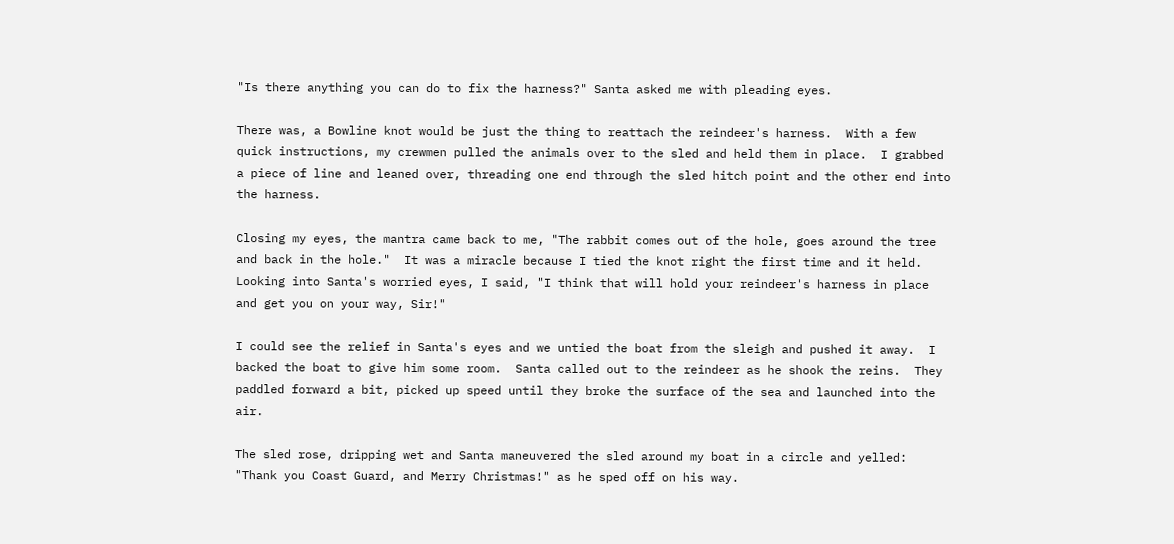"Is there anything you can do to fix the harness?" Santa asked me with pleading eyes.

There was, a Bowline knot would be just the thing to reattach the reindeer's harness.  With a few quick instructions, my crewmen pulled the animals over to the sled and held them in place.  I grabbed a piece of line and leaned over, threading one end through the sled hitch point and the other end into the harness.

Closing my eyes, the mantra came back to me, "The rabbit comes out of the hole, goes around the tree and back in the hole."  It was a miracle because I tied the knot right the first time and it held.  Looking into Santa's worried eyes, I said, "I think that will hold your reindeer's harness in place and get you on your way, Sir!"

I could see the relief in Santa's eyes and we untied the boat from the sleigh and pushed it away.  I backed the boat to give him some room.  Santa called out to the reindeer as he shook the reins.  They paddled forward a bit, picked up speed until they broke the surface of the sea and launched into the air.

The sled rose, dripping wet and Santa maneuvered the sled around my boat in a circle and yelled:  "Thank you Coast Guard, and Merry Christmas!" as he sped off on his way.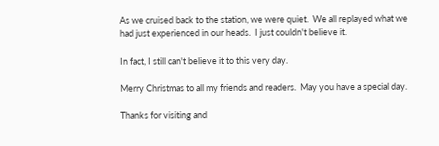As we cruised back to the station, we were quiet.  We all replayed what we had just experienced in our heads.  I just couldn't believe it.

In fact, I still can't believe it to this very day.

Merry Christmas to all my friends and readers.  May you have a special day.

Thanks for visiting and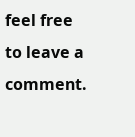feel free to leave a comment.